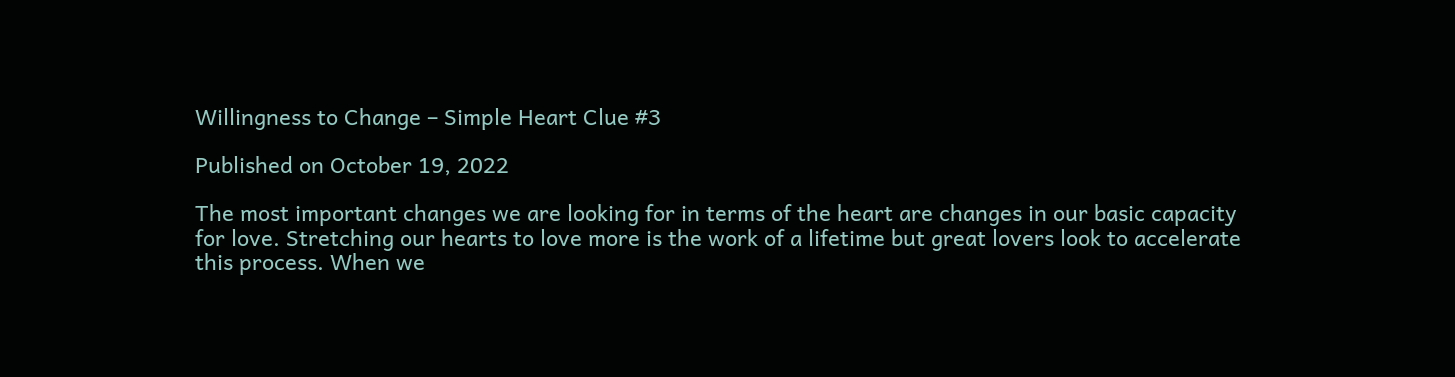Willingness to Change – Simple Heart Clue #3

Published on October 19, 2022

The most important changes we are looking for in terms of the heart are changes in our basic capacity for love. Stretching our hearts to love more is the work of a lifetime but great lovers look to accelerate this process. When we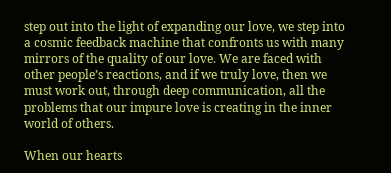step out into the light of expanding our love, we step into a cosmic feedback machine that confronts us with many mirrors of the quality of our love. We are faced with other people’s reactions, and if we truly love, then we must work out, through deep communication, all the problems that our impure love is creating in the inner world of others.

When our hearts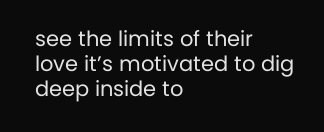see the limits of their love it’s motivated to dig deep inside to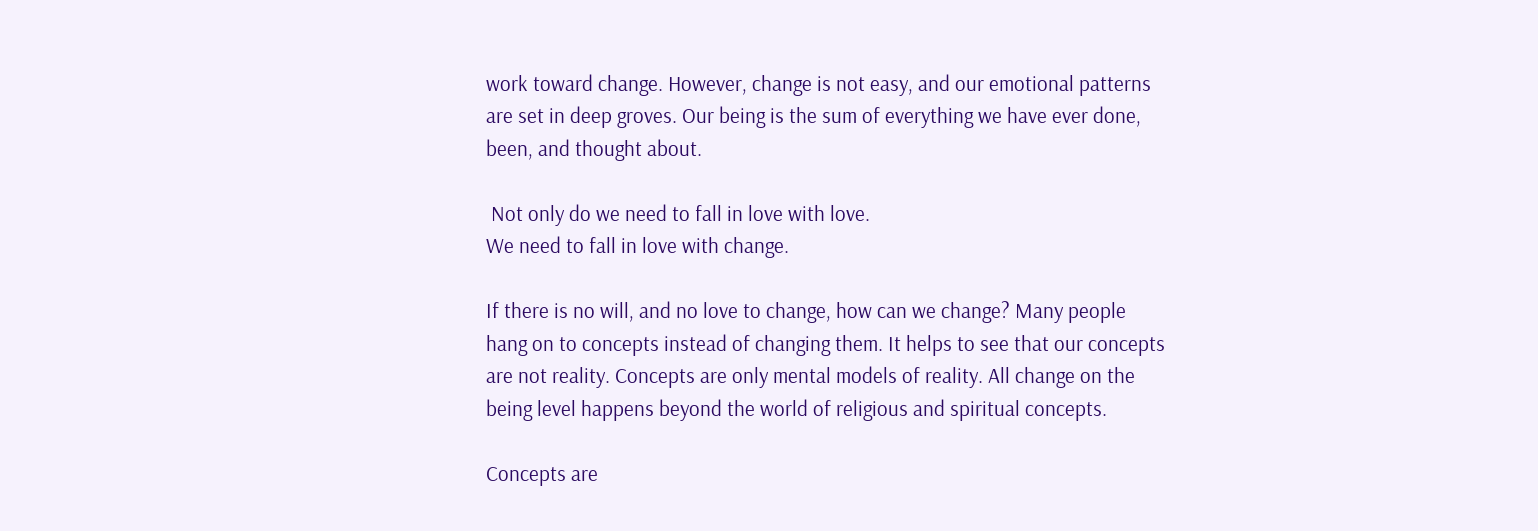work toward change. However, change is not easy, and our emotional patterns are set in deep groves. Our being is the sum of everything we have ever done, been, and thought about.

 Not only do we need to fall in love with love.
We need to fall in love with change.

If there is no will, and no love to change, how can we change? Many people hang on to concepts instead of changing them. It helps to see that our concepts are not reality. Concepts are only mental models of reality. All change on the being level happens beyond the world of religious and spiritual concepts.

Concepts are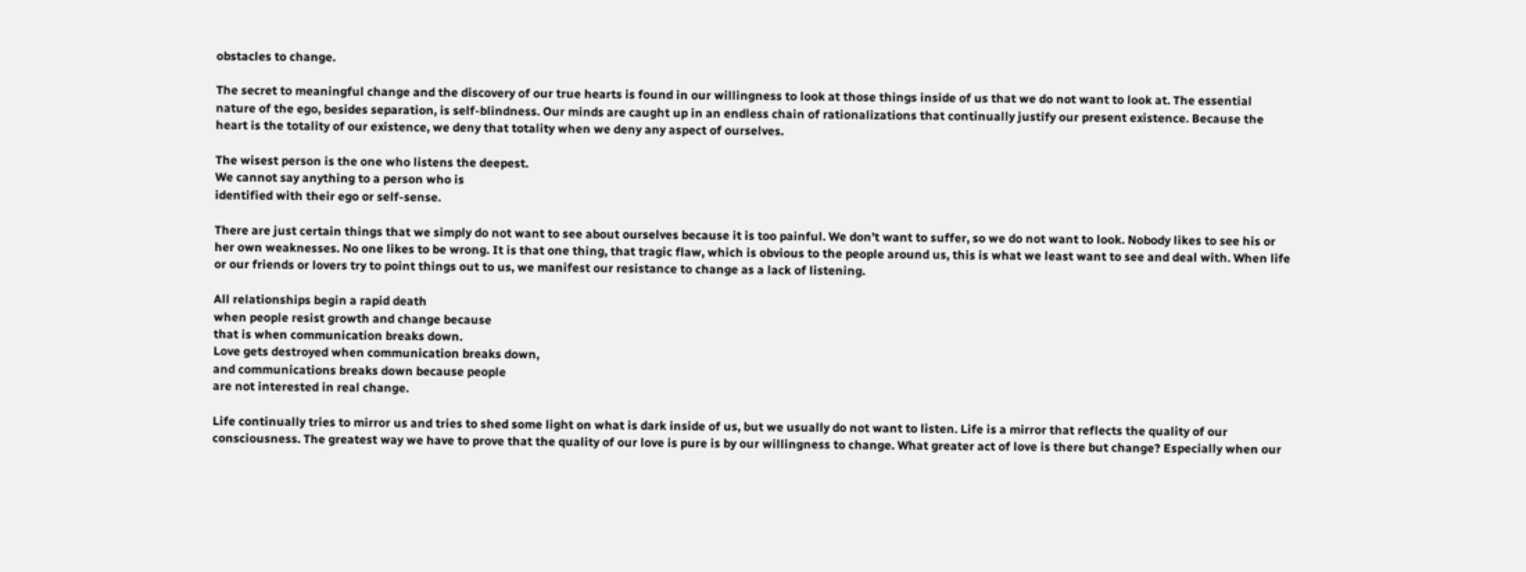obstacles to change.

The secret to meaningful change and the discovery of our true hearts is found in our willingness to look at those things inside of us that we do not want to look at. The essential nature of the ego, besides separation, is self-blindness. Our minds are caught up in an endless chain of rationalizations that continually justify our present existence. Because the heart is the totality of our existence, we deny that totality when we deny any aspect of ourselves.

The wisest person is the one who listens the deepest.
We cannot say anything to a person who is
identified with their ego or self-sense.

There are just certain things that we simply do not want to see about ourselves because it is too painful. We don’t want to suffer, so we do not want to look. Nobody likes to see his or her own weaknesses. No one likes to be wrong. It is that one thing, that tragic flaw, which is obvious to the people around us, this is what we least want to see and deal with. When life or our friends or lovers try to point things out to us, we manifest our resistance to change as a lack of listening.

All relationships begin a rapid death
when people resist growth and change because
that is when communication breaks down.
Love gets destroyed when communication breaks down,
and communications breaks down because people
are not interested in real change.

Life continually tries to mirror us and tries to shed some light on what is dark inside of us, but we usually do not want to listen. Life is a mirror that reflects the quality of our consciousness. The greatest way we have to prove that the quality of our love is pure is by our willingness to change. What greater act of love is there but change? Especially when our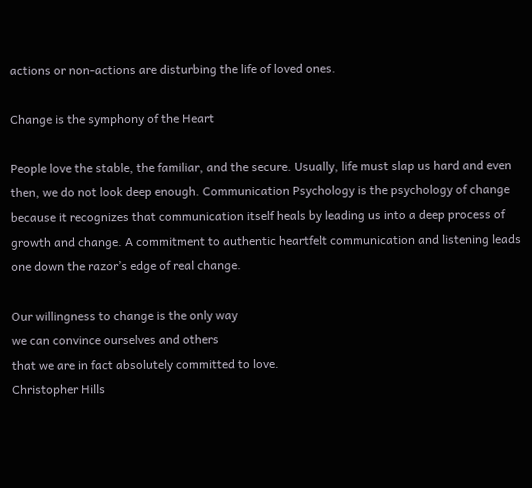actions or non-actions are disturbing the life of loved ones.

Change is the symphony of the Heart

People love the stable, the familiar, and the secure. Usually, life must slap us hard and even then, we do not look deep enough. Communication Psychology is the psychology of change because it recognizes that communication itself heals by leading us into a deep process of growth and change. A commitment to authentic heartfelt communication and listening leads one down the razor’s edge of real change.

Our willingness to change is the only way
we can convince ourselves and others
that we are in fact absolutely committed to love.
Christopher Hills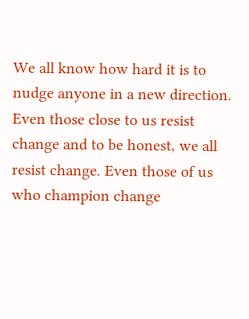We all know how hard it is to nudge anyone in a new direction. Even those close to us resist change and to be honest, we all resist change. Even those of us who champion change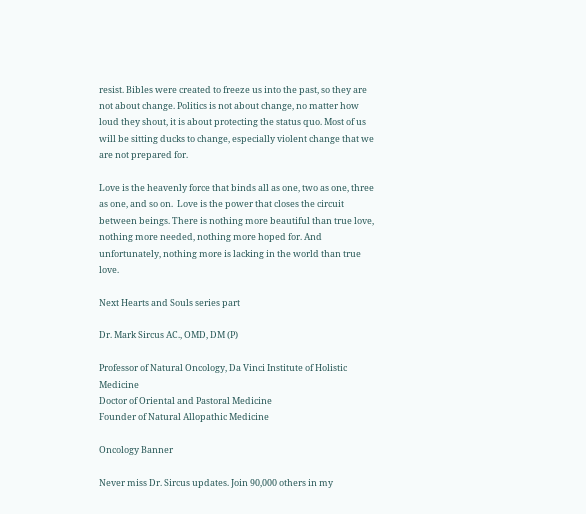resist. Bibles were created to freeze us into the past, so they are not about change. Politics is not about change, no matter how loud they shout, it is about protecting the status quo. Most of us will be sitting ducks to change, especially violent change that we are not prepared for.

Love is the heavenly force that binds all as one, two as one, three as one, and so on.  Love is the power that closes the circuit between beings. There is nothing more beautiful than true love, nothing more needed, nothing more hoped for. And unfortunately, nothing more is lacking in the world than true love.

Next Hearts and Souls series part

Dr. Mark Sircus AC., OMD, DM (P)

Professor of Natural Oncology, Da Vinci Institute of Holistic Medicine
Doctor of Oriental and Pastoral Medicine
Founder of Natural Allopathic Medicine

Oncology Banner

Never miss Dr. Sircus updates. Join 90,000 others in my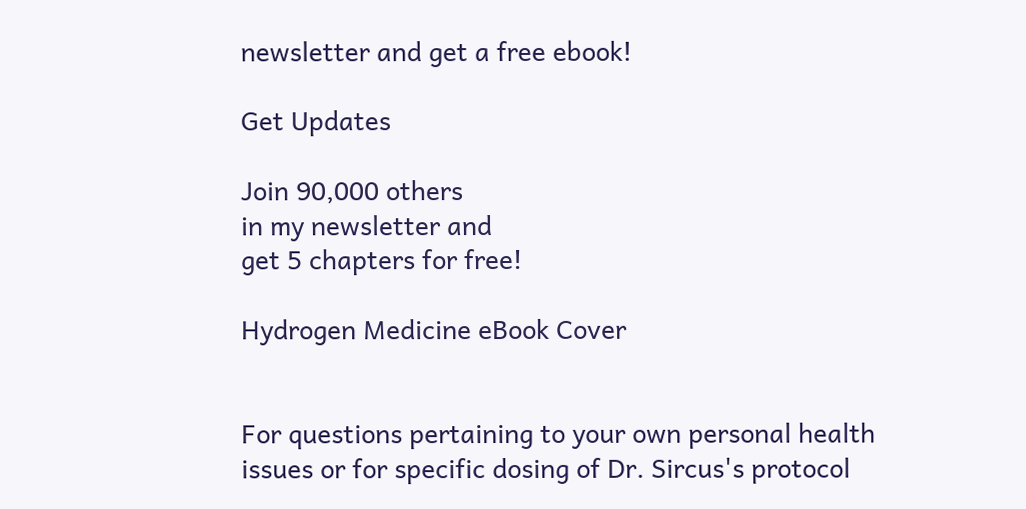newsletter and get a free ebook!

Get Updates

Join 90,000 others
in my newsletter and
get 5 chapters for free!

Hydrogen Medicine eBook Cover


For questions pertaining to your own personal health issues or for specific dosing of Dr. Sircus's protocol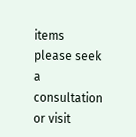items please seek a consultation or visit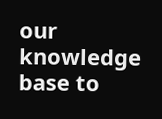our knowledge base to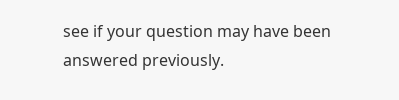see if your question may have been answered previously.